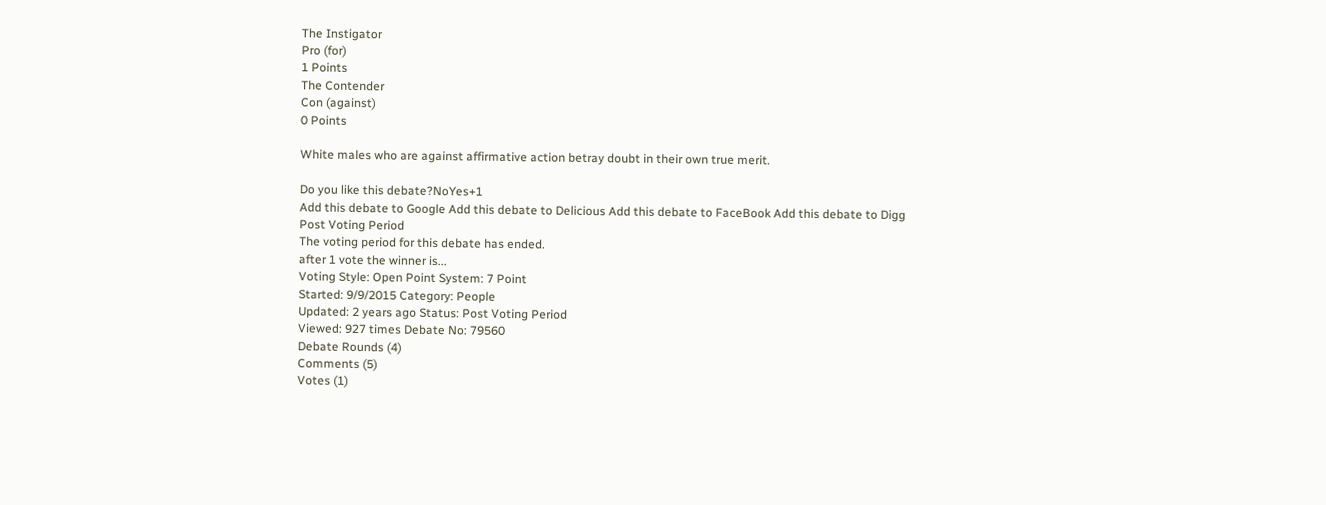The Instigator
Pro (for)
1 Points
The Contender
Con (against)
0 Points

White males who are against affirmative action betray doubt in their own true merit.

Do you like this debate?NoYes+1
Add this debate to Google Add this debate to Delicious Add this debate to FaceBook Add this debate to Digg
Post Voting Period
The voting period for this debate has ended.
after 1 vote the winner is...
Voting Style: Open Point System: 7 Point
Started: 9/9/2015 Category: People
Updated: 2 years ago Status: Post Voting Period
Viewed: 927 times Debate No: 79560
Debate Rounds (4)
Comments (5)
Votes (1)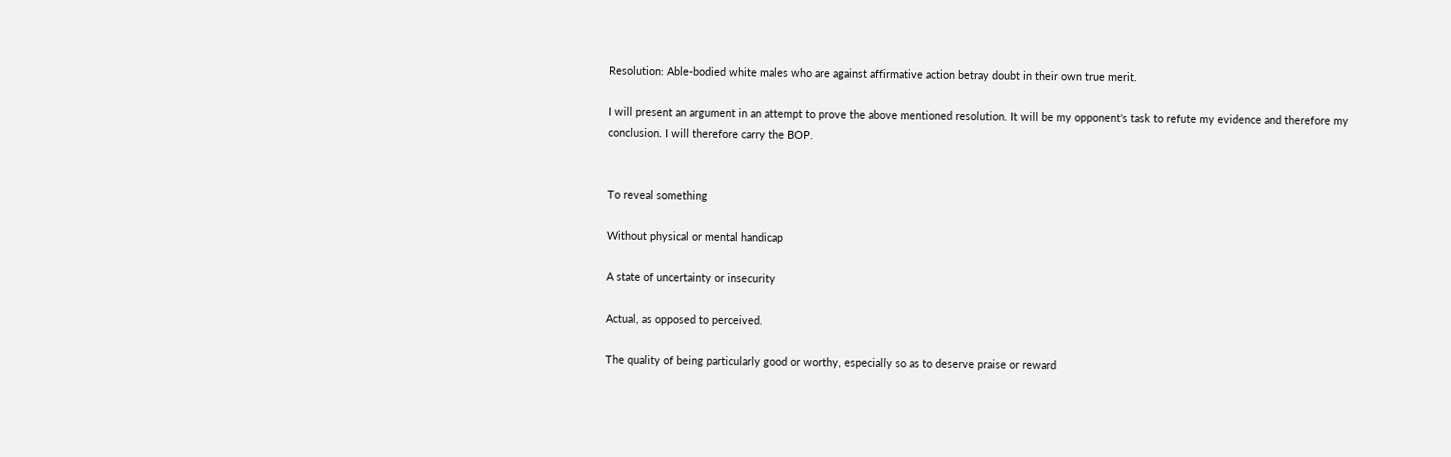Resolution: Able-bodied white males who are against affirmative action betray doubt in their own true merit.

I will present an argument in an attempt to prove the above mentioned resolution. It will be my opponent's task to refute my evidence and therefore my conclusion. I will therefore carry the BOP.


To reveal something

Without physical or mental handicap

A state of uncertainty or insecurity

Actual, as opposed to perceived.

The quality of being particularly good or worthy, especially so as to deserve praise or reward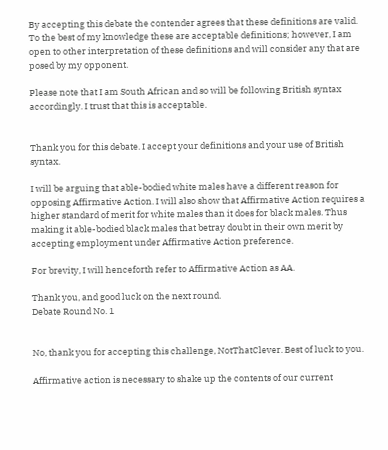By accepting this debate the contender agrees that these definitions are valid. To the best of my knowledge these are acceptable definitions; however, I am open to other interpretation of these definitions and will consider any that are posed by my opponent.

Please note that I am South African and so will be following British syntax accordingly. I trust that this is acceptable.


Thank you for this debate. I accept your definitions and your use of British syntax.

I will be arguing that able-bodied white males have a different reason for opposing Affirmative Action. I will also show that Affirmative Action requires a higher standard of merit for white males than it does for black males. Thus making it able-bodied black males that betray doubt in their own merit by accepting employment under Affirmative Action preference.

For brevity, I will henceforth refer to Affirmative Action as AA.

Thank you, and good luck on the next round.
Debate Round No. 1


No, thank you for accepting this challenge, NotThatClever. Best of luck to you.

Affirmative action is necessary to shake up the contents of our current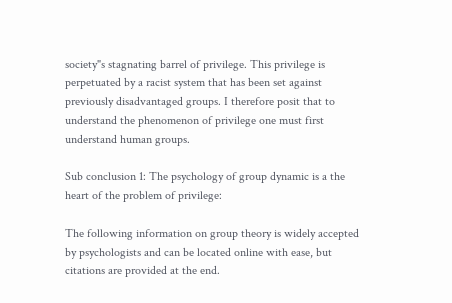society"s stagnating barrel of privilege. This privilege is perpetuated by a racist system that has been set against previously disadvantaged groups. I therefore posit that to understand the phenomenon of privilege one must first understand human groups.

Sub conclusion 1: The psychology of group dynamic is a the heart of the problem of privilege:

The following information on group theory is widely accepted by psychologists and can be located online with ease, but citations are provided at the end.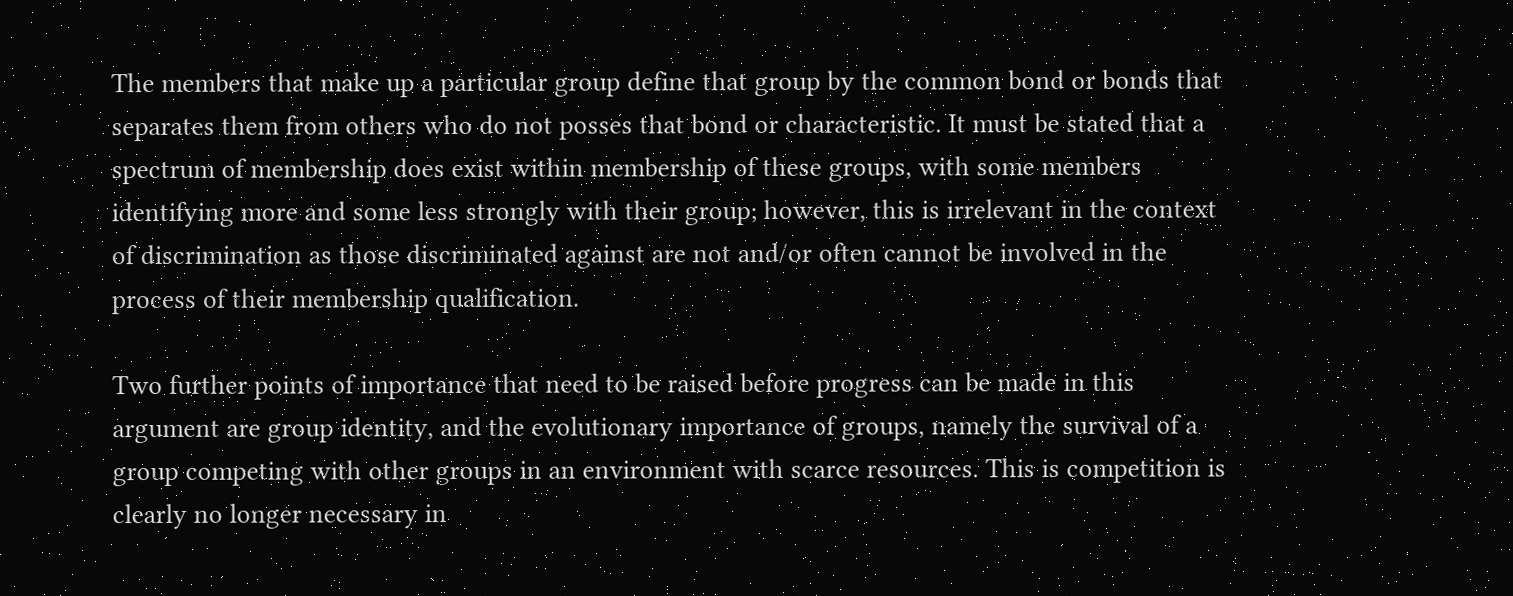The members that make up a particular group define that group by the common bond or bonds that separates them from others who do not posses that bond or characteristic. It must be stated that a spectrum of membership does exist within membership of these groups, with some members identifying more and some less strongly with their group; however, this is irrelevant in the context of discrimination as those discriminated against are not and/or often cannot be involved in the process of their membership qualification.

Two further points of importance that need to be raised before progress can be made in this argument are group identity, and the evolutionary importance of groups, namely the survival of a group competing with other groups in an environment with scarce resources. This is competition is clearly no longer necessary in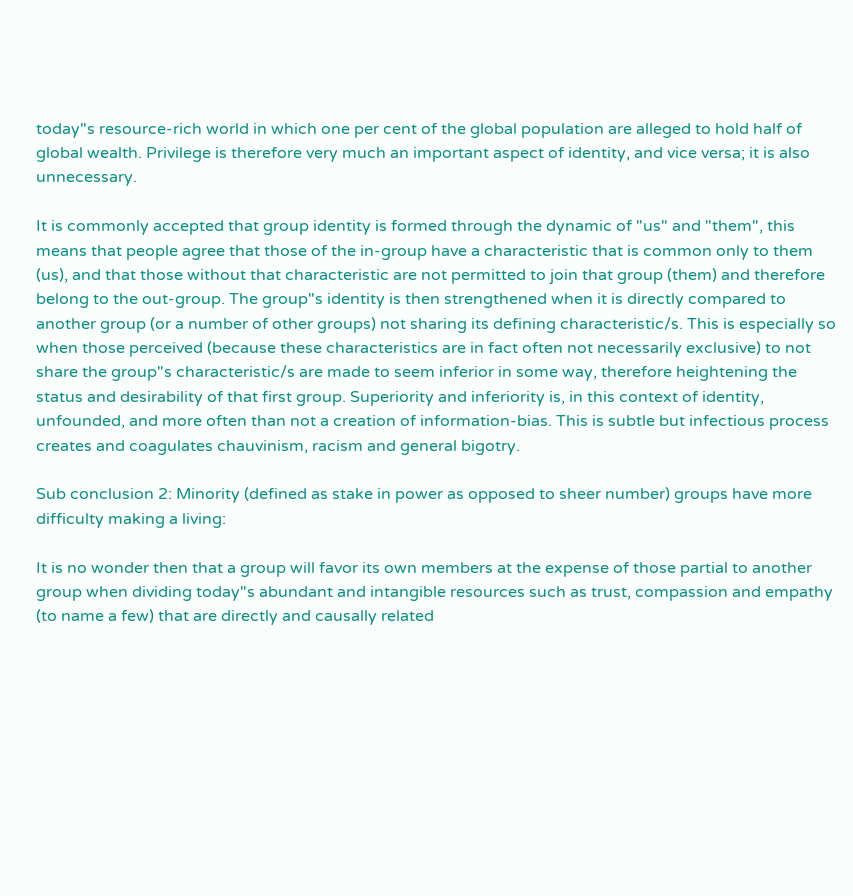today"s resource-rich world in which one per cent of the global population are alleged to hold half of global wealth. Privilege is therefore very much an important aspect of identity, and vice versa; it is also unnecessary.

It is commonly accepted that group identity is formed through the dynamic of "us" and "them", this means that people agree that those of the in-group have a characteristic that is common only to them (us), and that those without that characteristic are not permitted to join that group (them) and therefore belong to the out-group. The group"s identity is then strengthened when it is directly compared to another group (or a number of other groups) not sharing its defining characteristic/s. This is especially so when those perceived (because these characteristics are in fact often not necessarily exclusive) to not share the group"s characteristic/s are made to seem inferior in some way, therefore heightening the status and desirability of that first group. Superiority and inferiority is, in this context of identity, unfounded, and more often than not a creation of information-bias. This is subtle but infectious process creates and coagulates chauvinism, racism and general bigotry.

Sub conclusion 2: Minority (defined as stake in power as opposed to sheer number) groups have more difficulty making a living:

It is no wonder then that a group will favor its own members at the expense of those partial to another group when dividing today"s abundant and intangible resources such as trust, compassion and empathy (to name a few) that are directly and causally related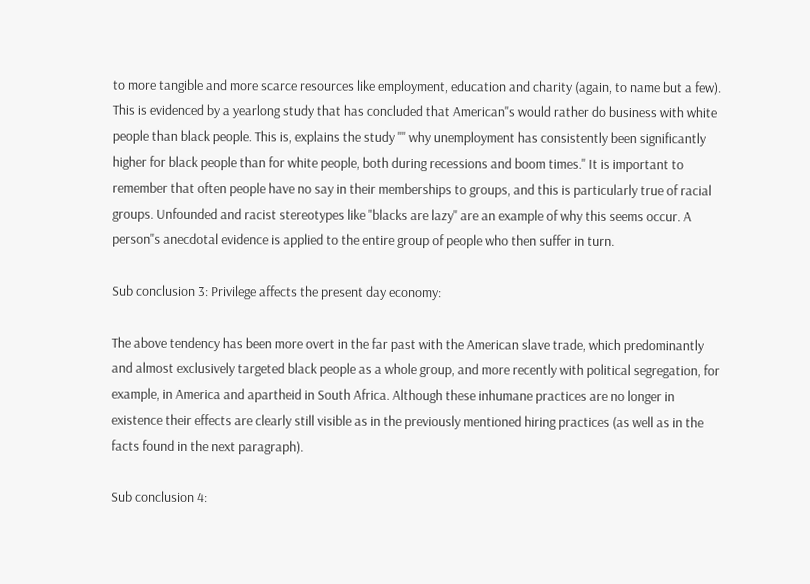to more tangible and more scarce resources like employment, education and charity (again, to name but a few). This is evidenced by a yearlong study that has concluded that American"s would rather do business with white people than black people. This is, explains the study "" why unemployment has consistently been significantly higher for black people than for white people, both during recessions and boom times." It is important to remember that often people have no say in their memberships to groups, and this is particularly true of racial groups. Unfounded and racist stereotypes like "blacks are lazy" are an example of why this seems occur. A person"s anecdotal evidence is applied to the entire group of people who then suffer in turn.

Sub conclusion 3: Privilege affects the present day economy:

The above tendency has been more overt in the far past with the American slave trade, which predominantly and almost exclusively targeted black people as a whole group, and more recently with political segregation, for example, in America and apartheid in South Africa. Although these inhumane practices are no longer in existence their effects are clearly still visible as in the previously mentioned hiring practices (as well as in the facts found in the next paragraph).

Sub conclusion 4: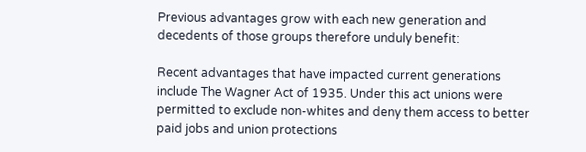Previous advantages grow with each new generation and decedents of those groups therefore unduly benefit:

Recent advantages that have impacted current generations include The Wagner Act of 1935. Under this act unions were permitted to exclude non-whites and deny them access to better paid jobs and union protections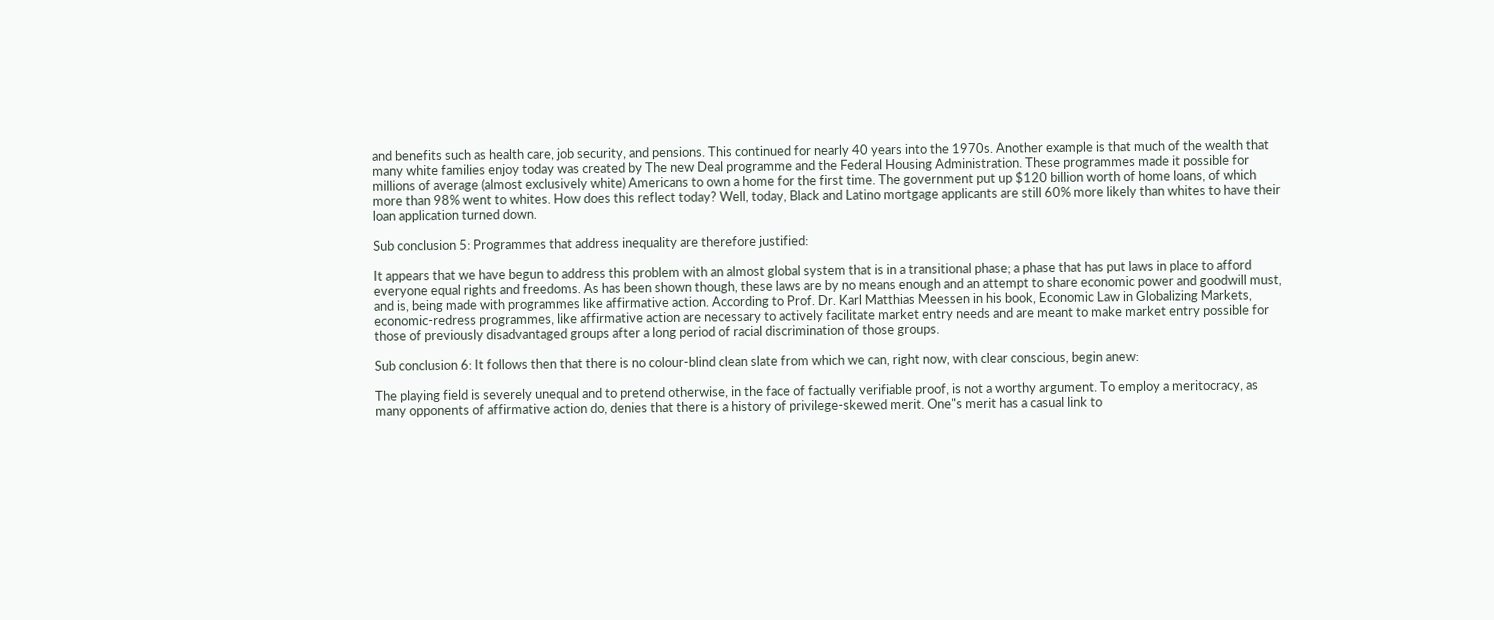and benefits such as health care, job security, and pensions. This continued for nearly 40 years into the 1970s. Another example is that much of the wealth that many white families enjoy today was created by The new Deal programme and the Federal Housing Administration. These programmes made it possible for millions of average (almost exclusively white) Americans to own a home for the first time. The government put up $120 billion worth of home loans, of which more than 98% went to whites. How does this reflect today? Well, today, Black and Latino mortgage applicants are still 60% more likely than whites to have their loan application turned down.

Sub conclusion 5: Programmes that address inequality are therefore justified:

It appears that we have begun to address this problem with an almost global system that is in a transitional phase; a phase that has put laws in place to afford everyone equal rights and freedoms. As has been shown though, these laws are by no means enough and an attempt to share economic power and goodwill must, and is, being made with programmes like affirmative action. According to Prof. Dr. Karl Matthias Meessen in his book, Economic Law in Globalizing Markets, economic-redress programmes, like affirmative action are necessary to actively facilitate market entry needs and are meant to make market entry possible for those of previously disadvantaged groups after a long period of racial discrimination of those groups.

Sub conclusion 6: It follows then that there is no colour-blind clean slate from which we can, right now, with clear conscious, begin anew:

The playing field is severely unequal and to pretend otherwise, in the face of factually verifiable proof, is not a worthy argument. To employ a meritocracy, as many opponents of affirmative action do, denies that there is a history of privilege-skewed merit. One"s merit has a casual link to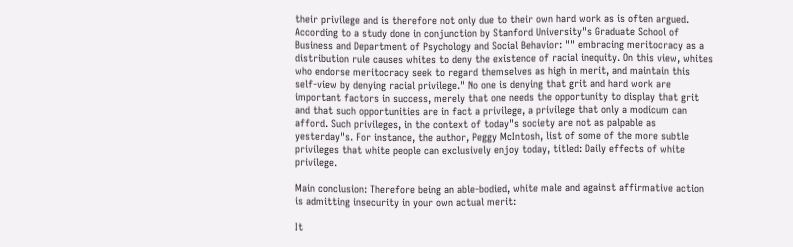their privilege and is therefore not only due to their own hard work as is often argued. According to a study done in conjunction by Stanford University"s Graduate School of Business and Department of Psychology and Social Behavior: "" embracing meritocracy as a distribution rule causes whites to deny the existence of racial inequity. On this view, whites who endorse meritocracy seek to regard themselves as high in merit, and maintain this self-view by denying racial privilege." No one is denying that grit and hard work are important factors in success, merely that one needs the opportunity to display that grit and that such opportunities are in fact a privilege, a privilege that only a modicum can afford. Such privileges, in the context of today"s society are not as palpable as yesterday"s. For instance, the author, Peggy McIntosh, list of some of the more subtle privileges that white people can exclusively enjoy today, titled: Daily effects of white privilege.

Main conclusion: Therefore being an able-bodied, white male and against affirmative action is admitting insecurity in your own actual merit:

It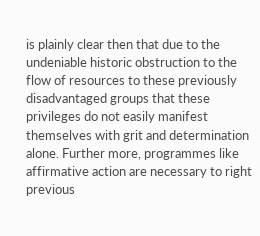is plainly clear then that due to the undeniable historic obstruction to the flow of resources to these previously disadvantaged groups that these privileges do not easily manifest themselves with grit and determination alone. Further more, programmes like affirmative action are necessary to right previous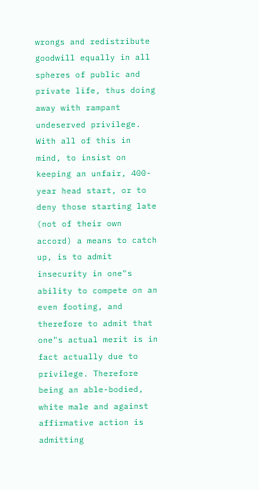wrongs and redistribute goodwill equally in all spheres of public and private life, thus doing away with rampant undeserved privilege. With all of this in mind, to insist on keeping an unfair, 400-year head start, or to deny those starting late (not of their own accord) a means to catch up, is to admit insecurity in one"s ability to compete on an even footing, and therefore to admit that one"s actual merit is in fact actually due to privilege. Therefore being an able-bodied, white male and against affirmative action is admitting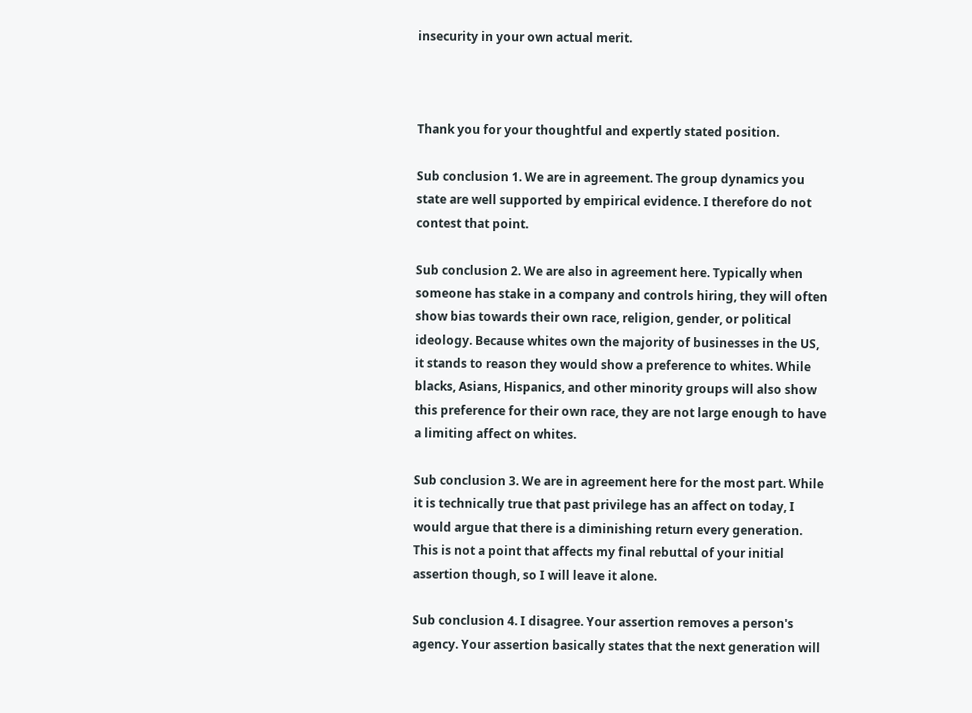insecurity in your own actual merit.



Thank you for your thoughtful and expertly stated position.

Sub conclusion 1. We are in agreement. The group dynamics you state are well supported by empirical evidence. I therefore do not contest that point.

Sub conclusion 2. We are also in agreement here. Typically when someone has stake in a company and controls hiring, they will often show bias towards their own race, religion, gender, or political ideology. Because whites own the majority of businesses in the US, it stands to reason they would show a preference to whites. While blacks, Asians, Hispanics, and other minority groups will also show this preference for their own race, they are not large enough to have a limiting affect on whites.

Sub conclusion 3. We are in agreement here for the most part. While it is technically true that past privilege has an affect on today, I would argue that there is a diminishing return every generation.
This is not a point that affects my final rebuttal of your initial assertion though, so I will leave it alone.

Sub conclusion 4. I disagree. Your assertion removes a person's agency. Your assertion basically states that the next generation will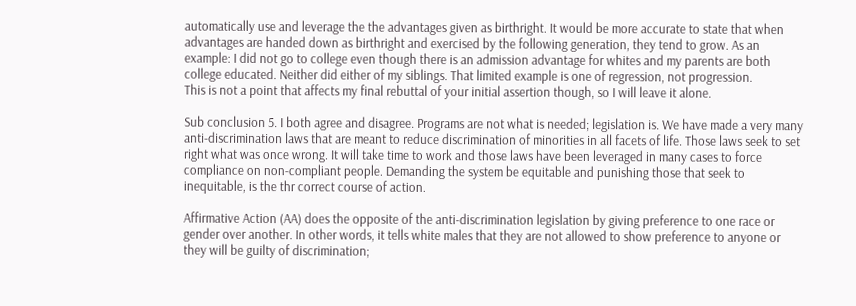automatically use and leverage the the advantages given as birthright. It would be more accurate to state that when advantages are handed down as birthright and exercised by the following generation, they tend to grow. As an example: I did not go to college even though there is an admission advantage for whites and my parents are both college educated. Neither did either of my siblings. That limited example is one of regression, not progression.
This is not a point that affects my final rebuttal of your initial assertion though, so I will leave it alone.

Sub conclusion 5. I both agree and disagree. Programs are not what is needed; legislation is. We have made a very many anti-discrimination laws that are meant to reduce discrimination of minorities in all facets of life. Those laws seek to set right what was once wrong. It will take time to work and those laws have been leveraged in many cases to force compliance on non-compliant people. Demanding the system be equitable and punishing those that seek to inequitable, is the thr correct course of action.

Affirmative Action (AA) does the opposite of the anti-discrimination legislation by giving preference to one race or gender over another. In other words, it tells white males that they are not allowed to show preference to anyone or they will be guilty of discrimination;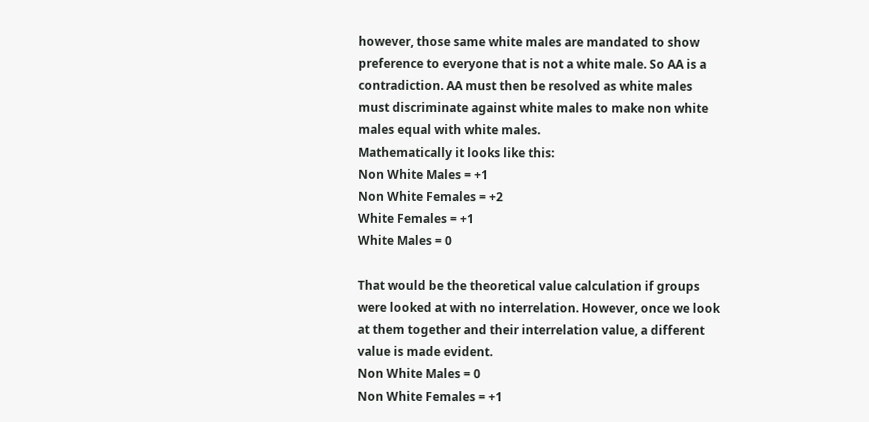however, those same white males are mandated to show preference to everyone that is not a white male. So AA is a contradiction. AA must then be resolved as white males must discriminate against white males to make non white males equal with white males.
Mathematically it looks like this:
Non White Males = +1
Non White Females = +2
White Females = +1
White Males = 0

That would be the theoretical value calculation if groups were looked at with no interrelation. However, once we look at them together and their interrelation value, a different value is made evident.
Non White Males = 0
Non White Females = +1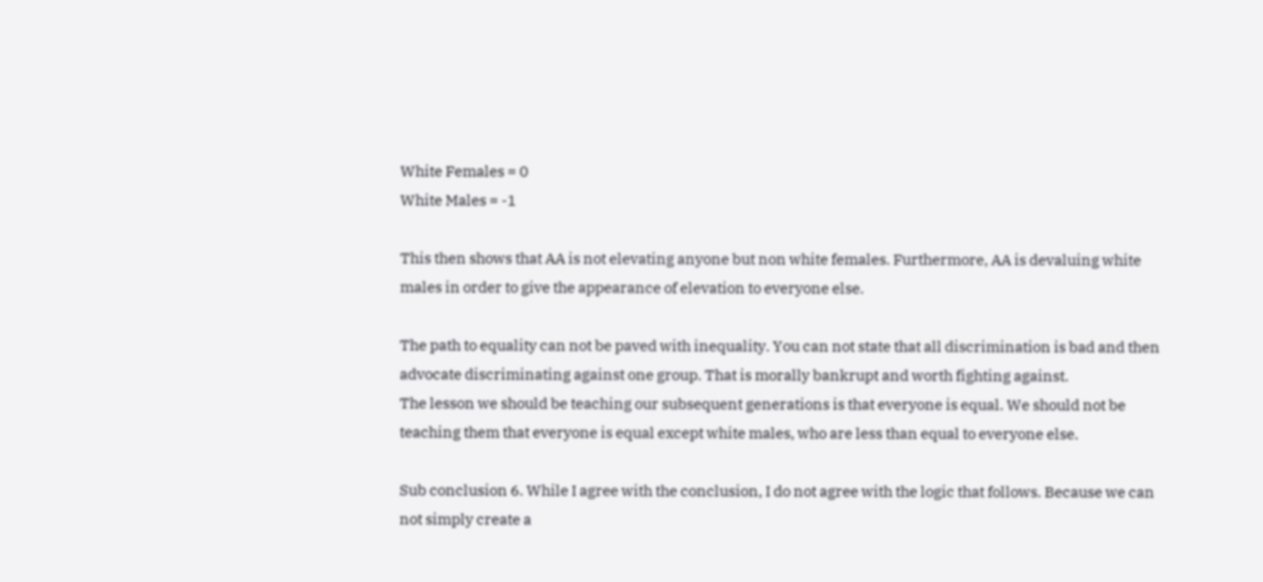White Females = 0
White Males = -1

This then shows that AA is not elevating anyone but non white females. Furthermore, AA is devaluing white males in order to give the appearance of elevation to everyone else.

The path to equality can not be paved with inequality. You can not state that all discrimination is bad and then advocate discriminating against one group. That is morally bankrupt and worth fighting against.
The lesson we should be teaching our subsequent generations is that everyone is equal. We should not be teaching them that everyone is equal except white males, who are less than equal to everyone else.

Sub conclusion 6. While I agree with the conclusion, I do not agree with the logic that follows. Because we can not simply create a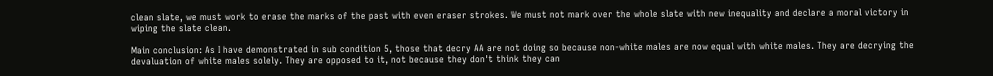clean slate, we must work to erase the marks of the past with even eraser strokes. We must not mark over the whole slate with new inequality and declare a moral victory in wiping the slate clean.

Main conclusion: As I have demonstrated in sub condition 5, those that decry AA are not doing so because non-white males are now equal with white males. They are decrying the devaluation of white males solely. They are opposed to it, not because they don't think they can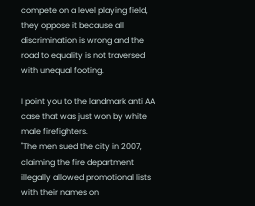compete on a level playing field, they oppose it because all discrimination is wrong and the road to equality is not traversed with unequal footing.

I point you to the landmark anti AA case that was just won by white male firefighters.
"The men sued the city in 2007, claiming the fire department illegally allowed promotional lists with their names on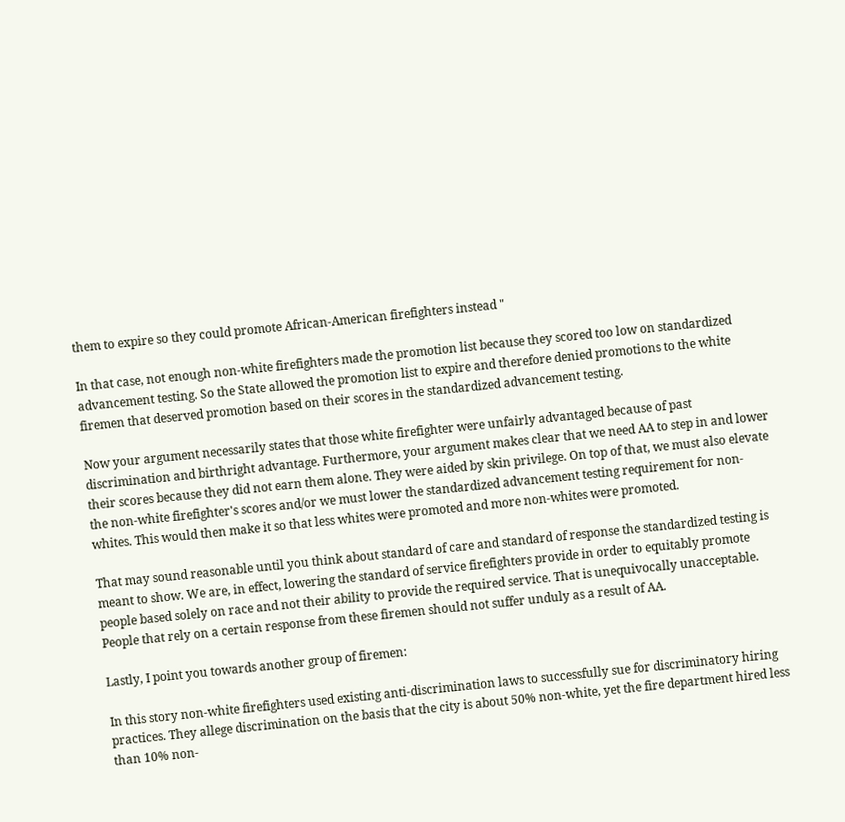them to expire so they could promote African-American firefighters instead "

In that case, not enough non-white firefighters made the promotion list because they scored too low on standardized advancement testing. So the State allowed the promotion list to expire and therefore denied promotions to the white firemen that deserved promotion based on their scores in the standardized advancement testing.

Now your argument necessarily states that those white firefighter were unfairly advantaged because of past discrimination and birthright advantage. Furthermore, your argument makes clear that we need AA to step in and lower their scores because they did not earn them alone. They were aided by skin privilege. On top of that, we must also elevate the non-white firefighter's scores and/or we must lower the standardized advancement testing requirement for non-whites. This would then make it so that less whites were promoted and more non-whites were promoted.

That may sound reasonable until you think about standard of care and standard of response the standardized testing is meant to show. We are, in effect, lowering the standard of service firefighters provide in order to equitably promote people based solely on race and not their ability to provide the required service. That is unequivocally unacceptable. People that rely on a certain response from these firemen should not suffer unduly as a result of AA.

Lastly, I point you towards another group of firemen:

In this story non-white firefighters used existing anti-discrimination laws to successfully sue for discriminatory hiring practices. They allege discrimination on the basis that the city is about 50% non-white, yet the fire department hired less than 10% non-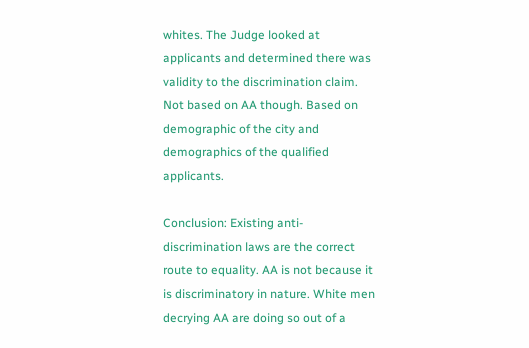whites. The Judge looked at applicants and determined there was validity to the discrimination claim.
Not based on AA though. Based on demographic of the city and demographics of the qualified applicants.

Conclusion: Existing anti-discrimination laws are the correct route to equality. AA is not because it is discriminatory in nature. White men decrying AA are doing so out of a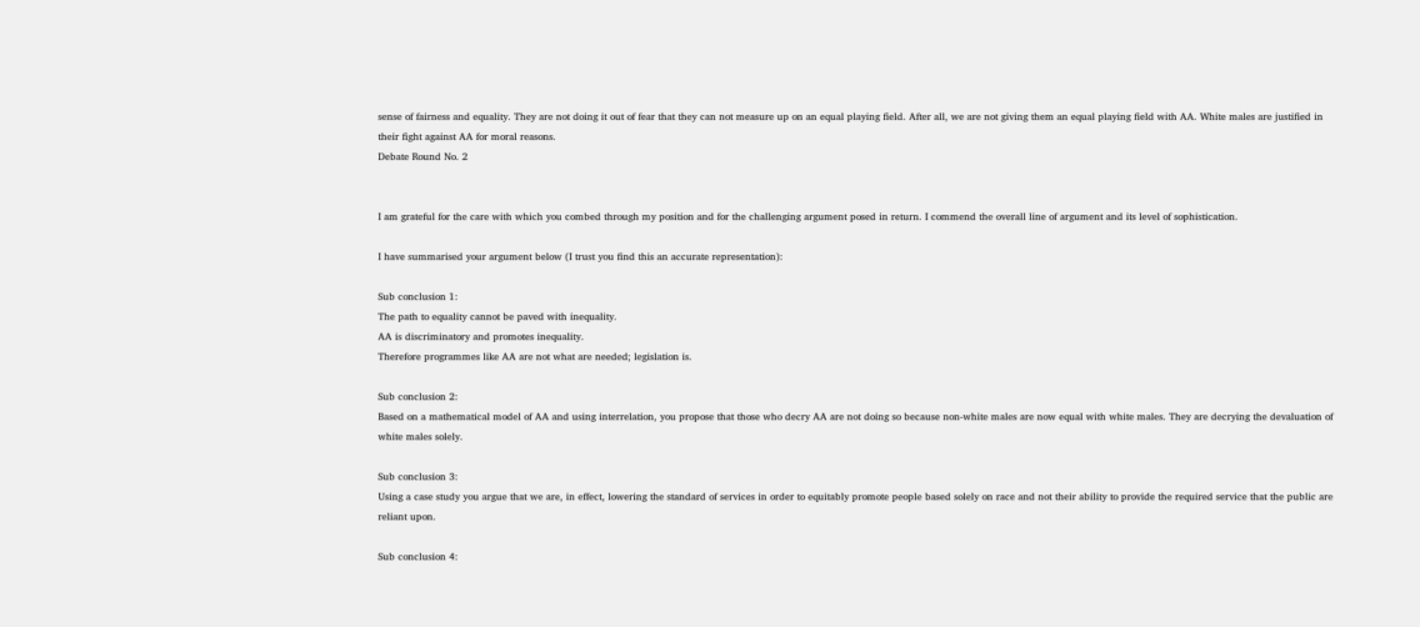sense of fairness and equality. They are not doing it out of fear that they can not measure up on an equal playing field. After all, we are not giving them an equal playing field with AA. White males are justified in their fight against AA for moral reasons.
Debate Round No. 2


I am grateful for the care with which you combed through my position and for the challenging argument posed in return. I commend the overall line of argument and its level of sophistication.

I have summarised your argument below (I trust you find this an accurate representation):

Sub conclusion 1:
The path to equality cannot be paved with inequality.
AA is discriminatory and promotes inequality.
Therefore programmes like AA are not what are needed; legislation is.

Sub conclusion 2:
Based on a mathematical model of AA and using interrelation, you propose that those who decry AA are not doing so because non-white males are now equal with white males. They are decrying the devaluation of white males solely.

Sub conclusion 3:
Using a case study you argue that we are, in effect, lowering the standard of services in order to equitably promote people based solely on race and not their ability to provide the required service that the public are reliant upon.

Sub conclusion 4: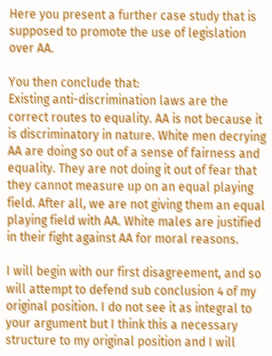Here you present a further case study that is supposed to promote the use of legislation over AA.

You then conclude that:
Existing anti-discrimination laws are the correct routes to equality. AA is not because it is discriminatory in nature. White men decrying AA are doing so out of a sense of fairness and equality. They are not doing it out of fear that they cannot measure up on an equal playing field. After all, we are not giving them an equal playing field with AA. White males are justified in their fight against AA for moral reasons.

I will begin with our first disagreement, and so will attempt to defend sub conclusion 4 of my original position. I do not see it as integral to your argument but I think this a necessary structure to my original position and I will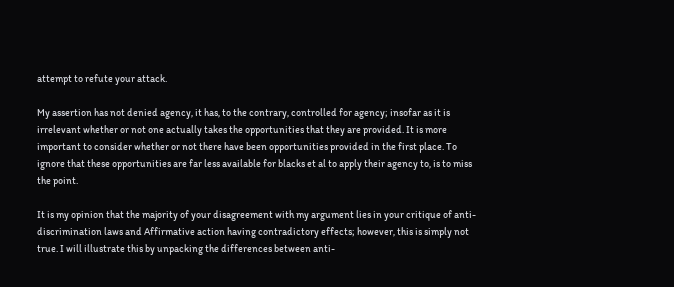attempt to refute your attack.

My assertion has not denied agency, it has, to the contrary, controlled for agency; insofar as it is irrelevant whether or not one actually takes the opportunities that they are provided. It is more important to consider whether or not there have been opportunities provided in the first place. To ignore that these opportunities are far less available for blacks et al to apply their agency to, is to miss the point.

It is my opinion that the majority of your disagreement with my argument lies in your critique of anti-discrimination laws and Affirmative action having contradictory effects; however, this is simply not true. I will illustrate this by unpacking the differences between anti-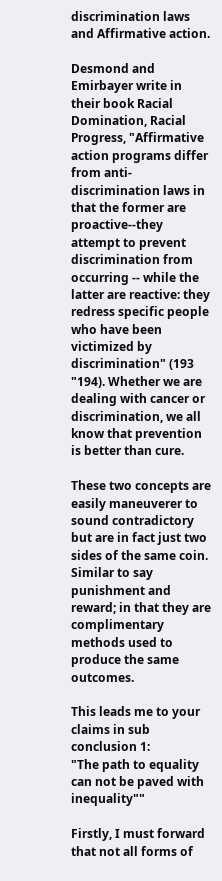discrimination laws and Affirmative action.

Desmond and Emirbayer write in their book Racial Domination, Racial Progress, "Affirmative action programs differ from anti-discrimination laws in that the former are proactive--they attempt to prevent discrimination from occurring -- while the latter are reactive: they redress specific people who have been victimized by discrimination" (193 "194). Whether we are dealing with cancer or discrimination, we all know that prevention is better than cure.

These two concepts are easily maneuverer to sound contradictory but are in fact just two sides of the same coin. Similar to say punishment and reward; in that they are complimentary methods used to produce the same outcomes.

This leads me to your claims in sub conclusion 1:
"The path to equality can not be paved with inequality""

Firstly, I must forward that not all forms of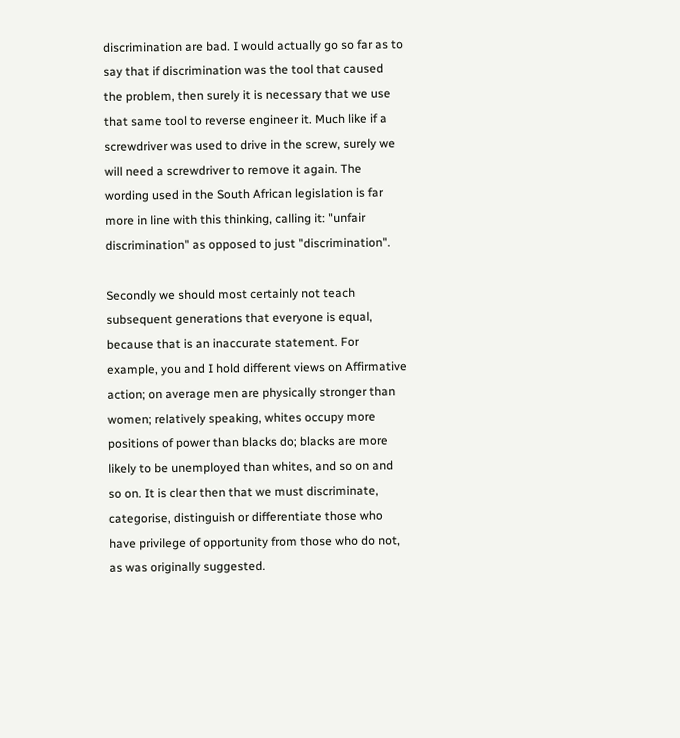discrimination are bad. I would actually go so far as to say that if discrimination was the tool that caused the problem, then surely it is necessary that we use that same tool to reverse engineer it. Much like if a screwdriver was used to drive in the screw, surely we will need a screwdriver to remove it again. The wording used in the South African legislation is far more in line with this thinking, calling it: "unfair discrimination" as opposed to just "discrimination".

Secondly we should most certainly not teach subsequent generations that everyone is equal, because that is an inaccurate statement. For example, you and I hold different views on Affirmative action; on average men are physically stronger than women; relatively speaking, whites occupy more positions of power than blacks do; blacks are more likely to be unemployed than whites, and so on and so on. It is clear then that we must discriminate, categorise, distinguish or differentiate those who have privilege of opportunity from those who do not, as was originally suggested.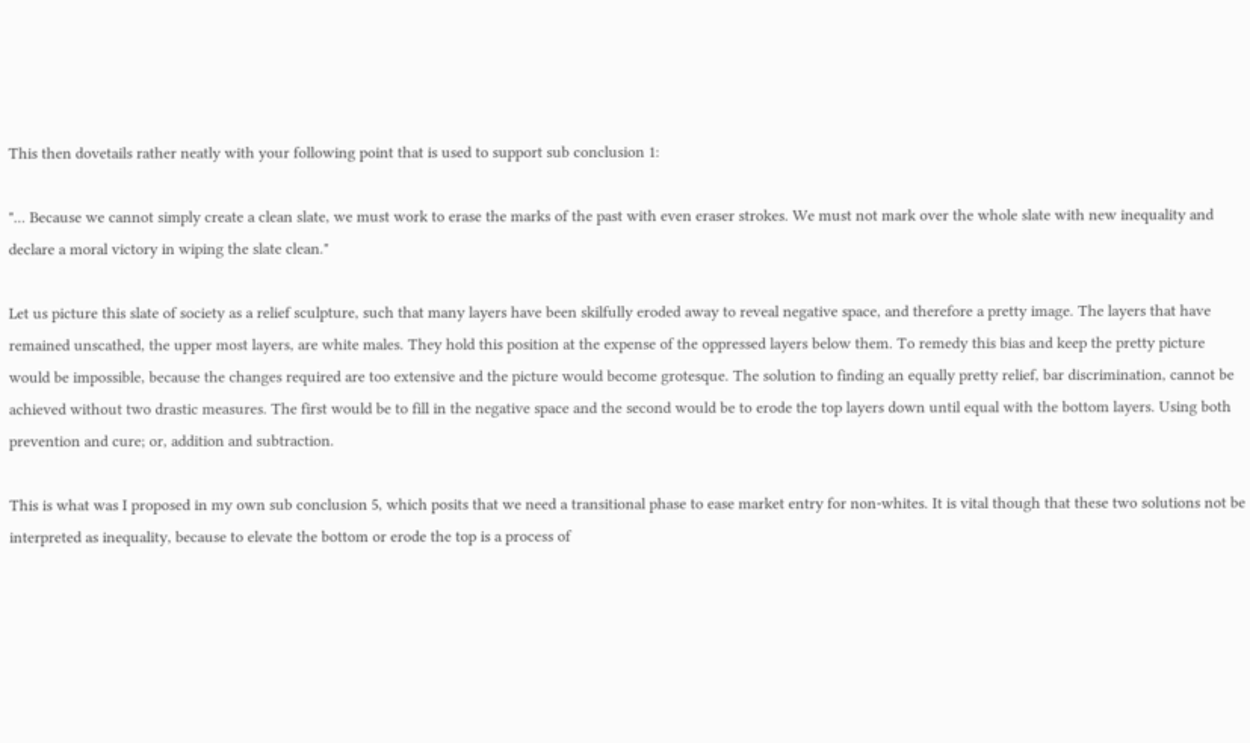This then dovetails rather neatly with your following point that is used to support sub conclusion 1:

"... Because we cannot simply create a clean slate, we must work to erase the marks of the past with even eraser strokes. We must not mark over the whole slate with new inequality and declare a moral victory in wiping the slate clean."

Let us picture this slate of society as a relief sculpture, such that many layers have been skilfully eroded away to reveal negative space, and therefore a pretty image. The layers that have remained unscathed, the upper most layers, are white males. They hold this position at the expense of the oppressed layers below them. To remedy this bias and keep the pretty picture would be impossible, because the changes required are too extensive and the picture would become grotesque. The solution to finding an equally pretty relief, bar discrimination, cannot be achieved without two drastic measures. The first would be to fill in the negative space and the second would be to erode the top layers down until equal with the bottom layers. Using both prevention and cure; or, addition and subtraction.

This is what was I proposed in my own sub conclusion 5, which posits that we need a transitional phase to ease market entry for non-whites. It is vital though that these two solutions not be interpreted as inequality, because to elevate the bottom or erode the top is a process of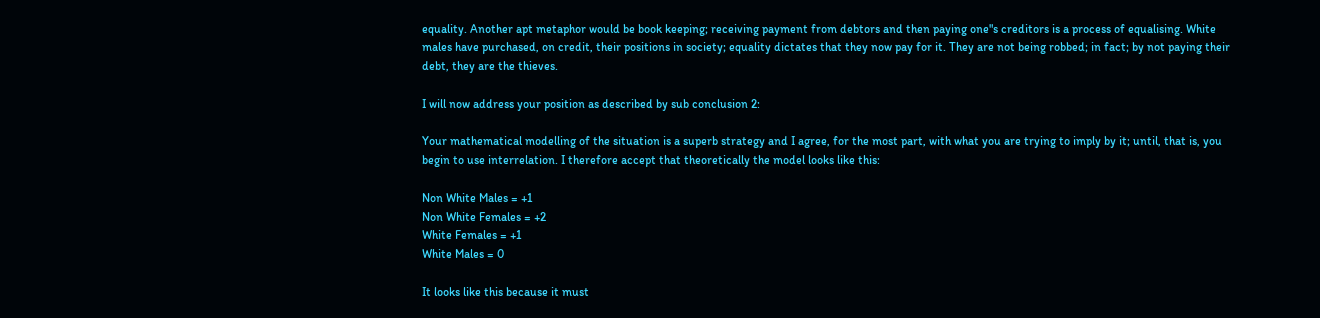equality. Another apt metaphor would be book keeping; receiving payment from debtors and then paying one"s creditors is a process of equalising. White males have purchased, on credit, their positions in society; equality dictates that they now pay for it. They are not being robbed; in fact; by not paying their debt, they are the thieves.

I will now address your position as described by sub conclusion 2:

Your mathematical modelling of the situation is a superb strategy and I agree, for the most part, with what you are trying to imply by it; until, that is, you begin to use interrelation. I therefore accept that theoretically the model looks like this:

Non White Males = +1
Non White Females = +2
White Females = +1
White Males = 0

It looks like this because it must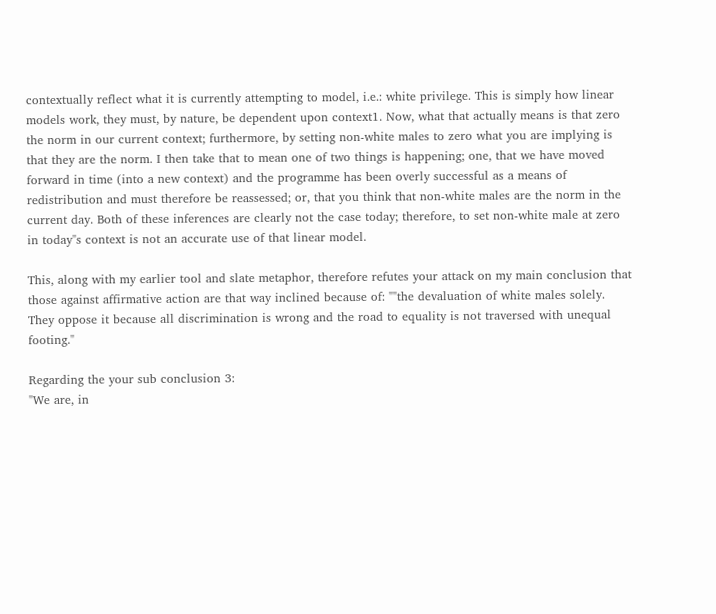contextually reflect what it is currently attempting to model, i.e.: white privilege. This is simply how linear models work, they must, by nature, be dependent upon context1. Now, what that actually means is that zero the norm in our current context; furthermore, by setting non-white males to zero what you are implying is that they are the norm. I then take that to mean one of two things is happening; one, that we have moved forward in time (into a new context) and the programme has been overly successful as a means of redistribution and must therefore be reassessed; or, that you think that non-white males are the norm in the current day. Both of these inferences are clearly not the case today; therefore, to set non-white male at zero in today"s context is not an accurate use of that linear model.

This, along with my earlier tool and slate metaphor, therefore refutes your attack on my main conclusion that those against affirmative action are that way inclined because of: ""the devaluation of white males solely. They oppose it because all discrimination is wrong and the road to equality is not traversed with unequal footing."

Regarding the your sub conclusion 3:
"We are, in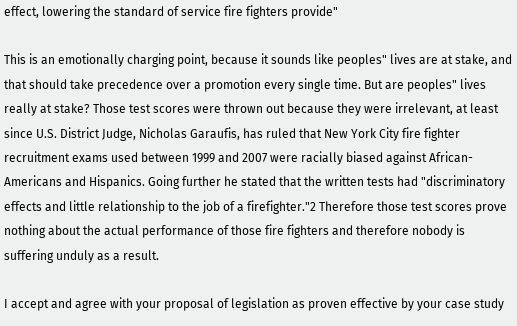effect, lowering the standard of service fire fighters provide"

This is an emotionally charging point, because it sounds like peoples" lives are at stake, and that should take precedence over a promotion every single time. But are peoples" lives really at stake? Those test scores were thrown out because they were irrelevant, at least since U.S. District Judge, Nicholas Garaufis, has ruled that New York City fire fighter recruitment exams used between 1999 and 2007 were racially biased against African-Americans and Hispanics. Going further he stated that the written tests had "discriminatory effects and little relationship to the job of a firefighter."2 Therefore those test scores prove nothing about the actual performance of those fire fighters and therefore nobody is suffering unduly as a result.

I accept and agree with your proposal of legislation as proven effective by your case study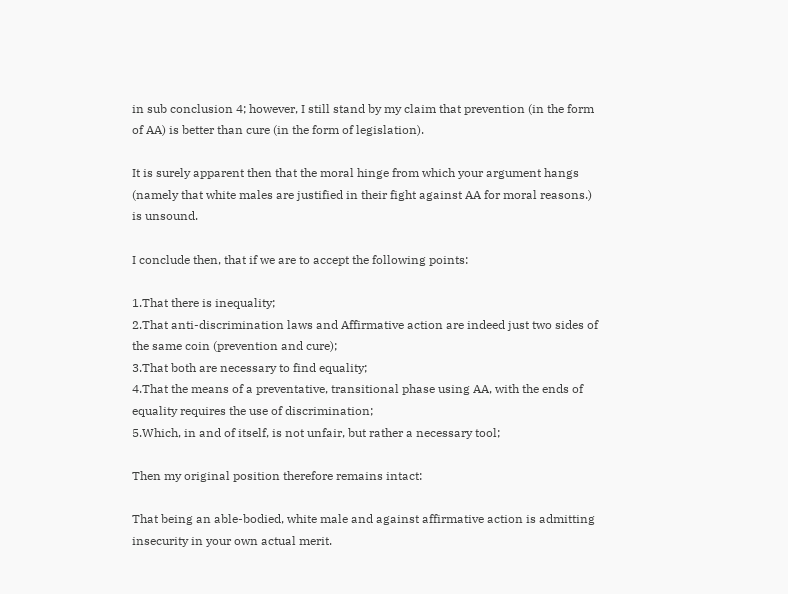in sub conclusion 4; however, I still stand by my claim that prevention (in the form of AA) is better than cure (in the form of legislation).

It is surely apparent then that the moral hinge from which your argument hangs (namely that white males are justified in their fight against AA for moral reasons.) is unsound.

I conclude then, that if we are to accept the following points:

1.That there is inequality;
2.That anti-discrimination laws and Affirmative action are indeed just two sides of the same coin (prevention and cure);
3.That both are necessary to find equality;
4.That the means of a preventative, transitional phase using AA, with the ends of equality requires the use of discrimination;
5.Which, in and of itself, is not unfair, but rather a necessary tool;

Then my original position therefore remains intact:

That being an able-bodied, white male and against affirmative action is admitting insecurity in your own actual merit.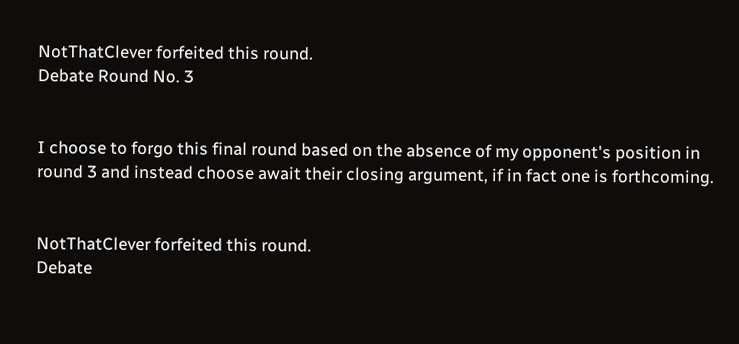NotThatClever forfeited this round.
Debate Round No. 3


I choose to forgo this final round based on the absence of my opponent's position in round 3 and instead choose await their closing argument, if in fact one is forthcoming.


NotThatClever forfeited this round.
Debate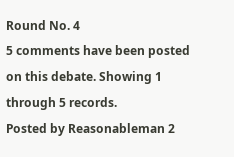Round No. 4
5 comments have been posted on this debate. Showing 1 through 5 records.
Posted by Reasonableman 2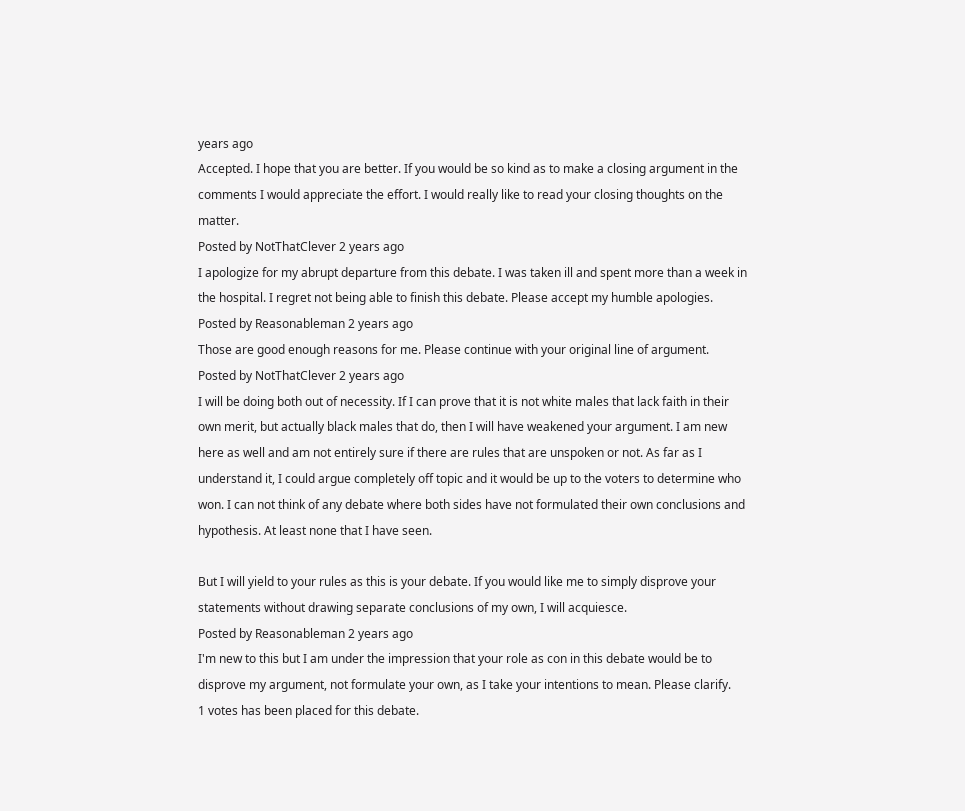years ago
Accepted. I hope that you are better. If you would be so kind as to make a closing argument in the comments I would appreciate the effort. I would really like to read your closing thoughts on the matter.
Posted by NotThatClever 2 years ago
I apologize for my abrupt departure from this debate. I was taken ill and spent more than a week in the hospital. I regret not being able to finish this debate. Please accept my humble apologies.
Posted by Reasonableman 2 years ago
Those are good enough reasons for me. Please continue with your original line of argument.
Posted by NotThatClever 2 years ago
I will be doing both out of necessity. If I can prove that it is not white males that lack faith in their own merit, but actually black males that do, then I will have weakened your argument. I am new here as well and am not entirely sure if there are rules that are unspoken or not. As far as I understand it, I could argue completely off topic and it would be up to the voters to determine who won. I can not think of any debate where both sides have not formulated their own conclusions and hypothesis. At least none that I have seen.

But I will yield to your rules as this is your debate. If you would like me to simply disprove your statements without drawing separate conclusions of my own, I will acquiesce.
Posted by Reasonableman 2 years ago
I'm new to this but I am under the impression that your role as con in this debate would be to disprove my argument, not formulate your own, as I take your intentions to mean. Please clarify.
1 votes has been placed for this debate.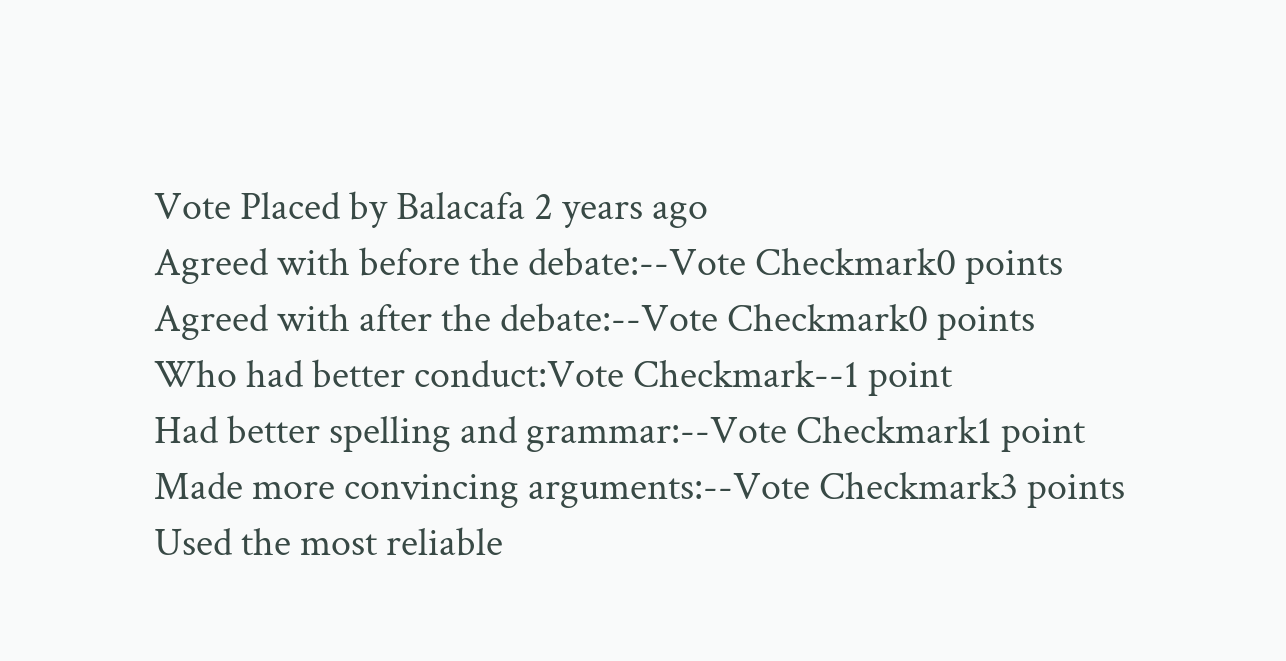Vote Placed by Balacafa 2 years ago
Agreed with before the debate:--Vote Checkmark0 points
Agreed with after the debate:--Vote Checkmark0 points
Who had better conduct:Vote Checkmark--1 point
Had better spelling and grammar:--Vote Checkmark1 point
Made more convincing arguments:--Vote Checkmark3 points
Used the most reliable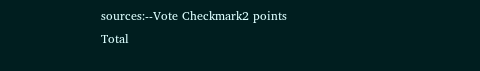sources:--Vote Checkmark2 points
Total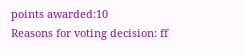points awarded:10
Reasons for voting decision: ff